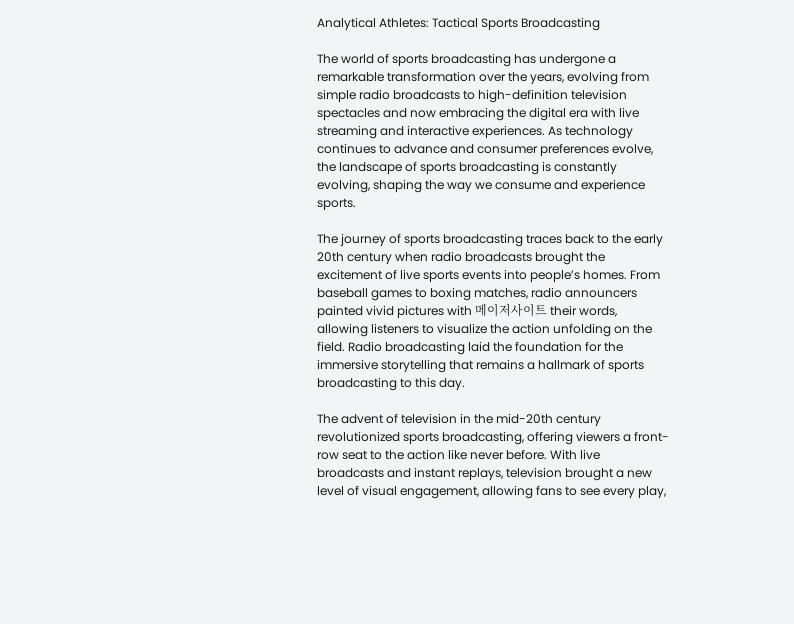Analytical Athletes: Tactical Sports Broadcasting

The world of sports broadcasting has undergone a remarkable transformation over the years, evolving from simple radio broadcasts to high-definition television spectacles and now embracing the digital era with live streaming and interactive experiences. As technology continues to advance and consumer preferences evolve, the landscape of sports broadcasting is constantly evolving, shaping the way we consume and experience sports.

The journey of sports broadcasting traces back to the early 20th century when radio broadcasts brought the excitement of live sports events into people’s homes. From baseball games to boxing matches, radio announcers painted vivid pictures with 메이저사이트 their words, allowing listeners to visualize the action unfolding on the field. Radio broadcasting laid the foundation for the immersive storytelling that remains a hallmark of sports broadcasting to this day.

The advent of television in the mid-20th century revolutionized sports broadcasting, offering viewers a front-row seat to the action like never before. With live broadcasts and instant replays, television brought a new level of visual engagement, allowing fans to see every play,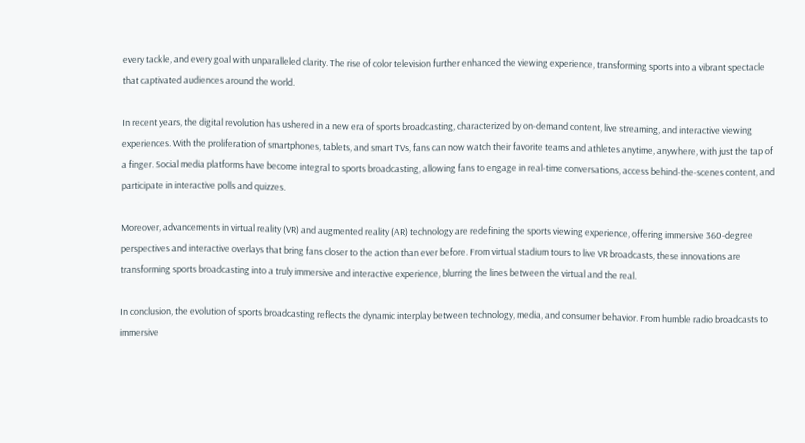every tackle, and every goal with unparalleled clarity. The rise of color television further enhanced the viewing experience, transforming sports into a vibrant spectacle that captivated audiences around the world.

In recent years, the digital revolution has ushered in a new era of sports broadcasting, characterized by on-demand content, live streaming, and interactive viewing experiences. With the proliferation of smartphones, tablets, and smart TVs, fans can now watch their favorite teams and athletes anytime, anywhere, with just the tap of a finger. Social media platforms have become integral to sports broadcasting, allowing fans to engage in real-time conversations, access behind-the-scenes content, and participate in interactive polls and quizzes.

Moreover, advancements in virtual reality (VR) and augmented reality (AR) technology are redefining the sports viewing experience, offering immersive 360-degree perspectives and interactive overlays that bring fans closer to the action than ever before. From virtual stadium tours to live VR broadcasts, these innovations are transforming sports broadcasting into a truly immersive and interactive experience, blurring the lines between the virtual and the real.

In conclusion, the evolution of sports broadcasting reflects the dynamic interplay between technology, media, and consumer behavior. From humble radio broadcasts to immersive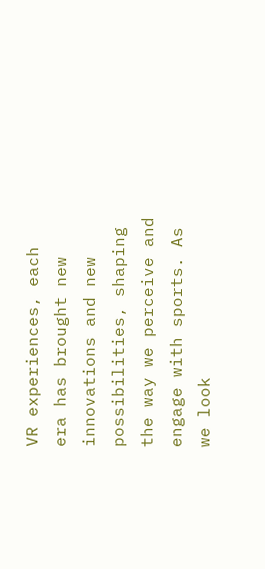VR experiences, each era has brought new innovations and new possibilities, shaping the way we perceive and engage with sports. As we look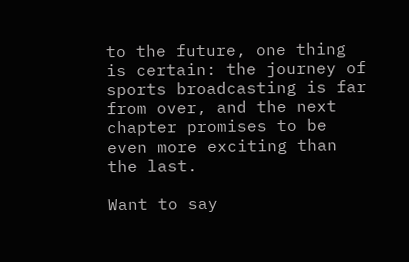to the future, one thing is certain: the journey of sports broadcasting is far from over, and the next chapter promises to be even more exciting than the last.

Want to say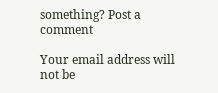something? Post a comment

Your email address will not be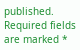published. Required fields are marked *